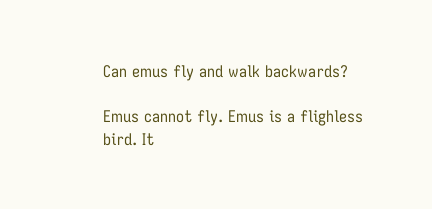Can emus fly and walk backwards?

Emus cannot fly. Emus is a flighless bird. It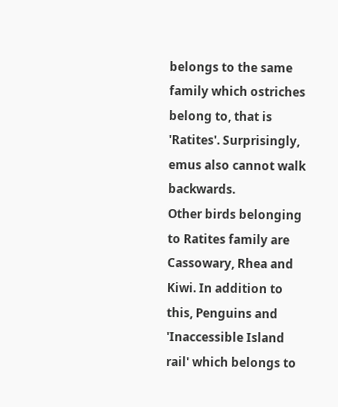belongs to the same family which ostriches belong to, that is  'Ratites'. Surprisingly, emus also cannot walk backwards.
Other birds belonging to Ratites family are Cassowary, Rhea and Kiwi. In addition to this, Penguins and 'Inaccessible Island rail' which belongs to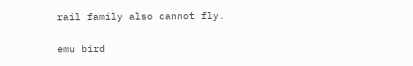rail family also cannot fly.

emu bird